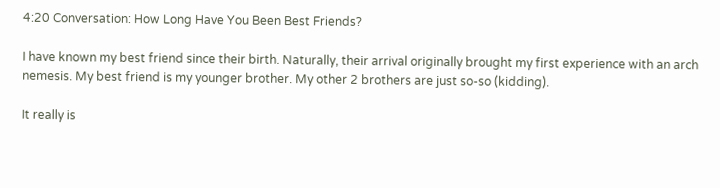4:20 Conversation: How Long Have You Been Best Friends?

I have known my best friend since their birth. Naturally, their arrival originally brought my first experience with an arch nemesis. My best friend is my younger brother. My other 2 brothers are just so-so (kidding).

It really is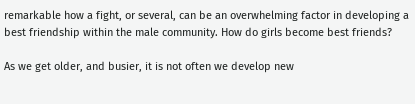remarkable how a fight, or several, can be an overwhelming factor in developing a best friendship within the male community. How do girls become best friends?

As we get older, and busier, it is not often we develop new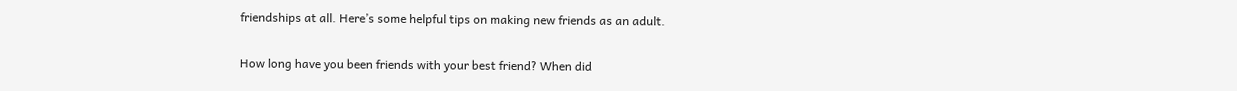friendships at all. Here’s some helpful tips on making new friends as an adult.

How long have you been friends with your best friend? When did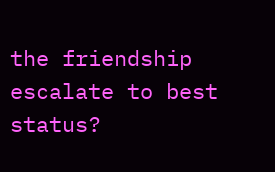the friendship escalate to best status?